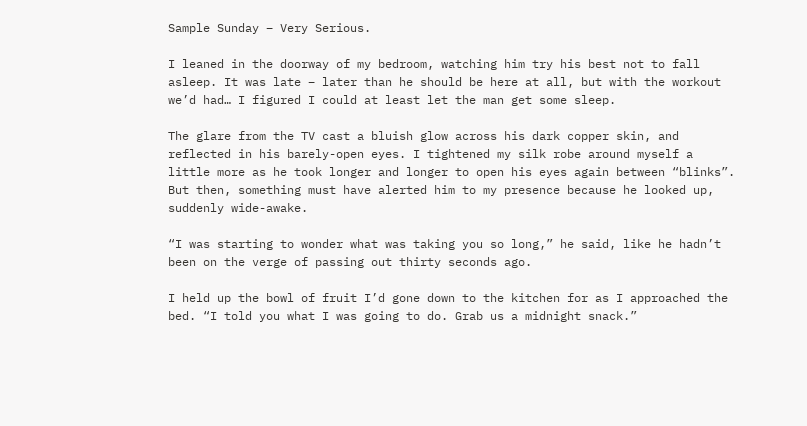Sample Sunday – Very Serious.

I leaned in the doorway of my bedroom, watching him try his best not to fall asleep. It was late – later than he should be here at all, but with the workout we’d had… I figured I could at least let the man get some sleep.

The glare from the TV cast a bluish glow across his dark copper skin, and reflected in his barely-open eyes. I tightened my silk robe around myself a little more as he took longer and longer to open his eyes again between “blinks”. But then, something must have alerted him to my presence because he looked up, suddenly wide-awake.

“I was starting to wonder what was taking you so long,” he said, like he hadn’t been on the verge of passing out thirty seconds ago.

I held up the bowl of fruit I’d gone down to the kitchen for as I approached the bed. “I told you what I was going to do. Grab us a midnight snack.”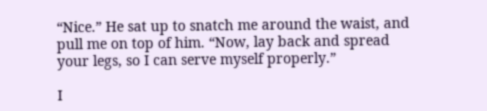“Nice.” He sat up to snatch me around the waist, and pull me on top of him. “Now, lay back and spread your legs, so I can serve myself properly.”

I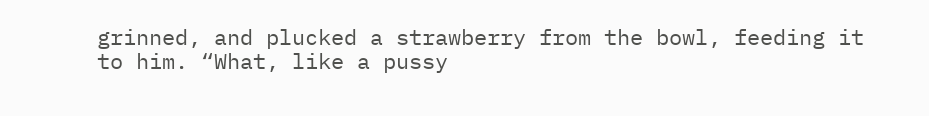grinned, and plucked a strawberry from the bowl, feeding it to him. “What, like a pussy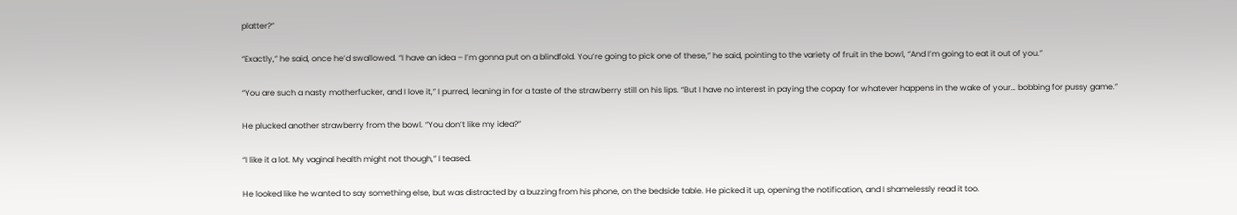platter?”

“Exactly,” he said, once he’d swallowed. “I have an idea – I’m gonna put on a blindfold. You’re going to pick one of these,” he said, pointing to the variety of fruit in the bowl, “And I’m going to eat it out of you.”

“You are such a nasty motherfucker, and I love it,” I purred, leaning in for a taste of the strawberry still on his lips. “But I have no interest in paying the copay for whatever happens in the wake of your… bobbing for pussy game.”

He plucked another strawberry from the bowl. “You don’t like my idea?”

“I like it a lot. My vaginal health might not though,” I teased.

He looked like he wanted to say something else, but was distracted by a buzzing from his phone, on the bedside table. He picked it up, opening the notification, and I shamelessly read it too.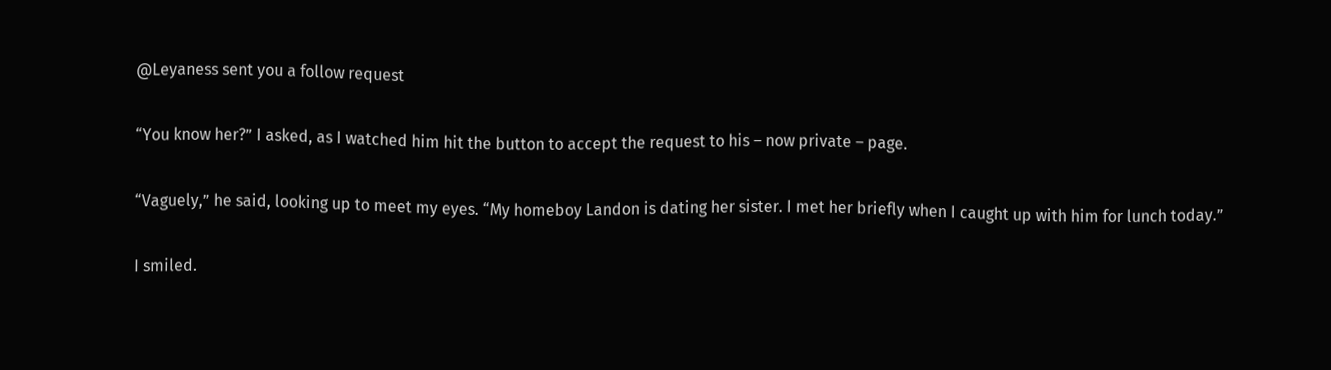@Leyaness sent you a follow request

“You know her?” I asked, as I watched him hit the button to accept the request to his – now private – page.

“Vaguely,” he said, looking up to meet my eyes. “My homeboy Landon is dating her sister. I met her briefly when I caught up with him for lunch today.”

I smiled.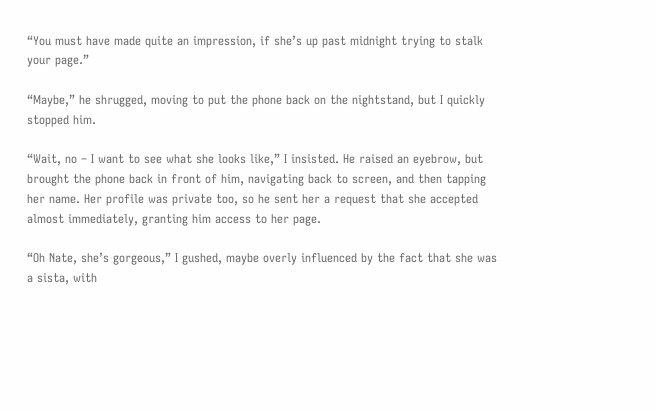“You must have made quite an impression, if she’s up past midnight trying to stalk your page.”

“Maybe,” he shrugged, moving to put the phone back on the nightstand, but I quickly stopped him.

“Wait, no – I want to see what she looks like,” I insisted. He raised an eyebrow, but brought the phone back in front of him, navigating back to screen, and then tapping her name. Her profile was private too, so he sent her a request that she accepted almost immediately, granting him access to her page.

“Oh Nate, she’s gorgeous,” I gushed, maybe overly influenced by the fact that she was a sista, with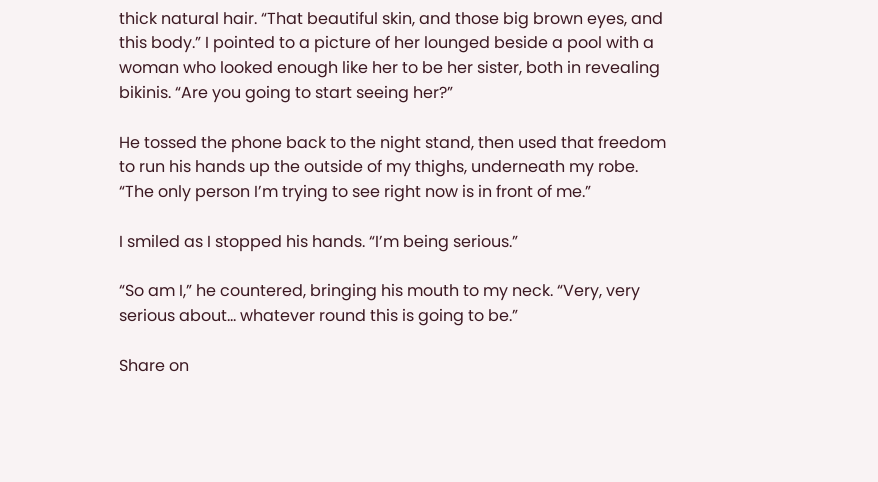thick natural hair. “That beautiful skin, and those big brown eyes, and this body.” I pointed to a picture of her lounged beside a pool with a woman who looked enough like her to be her sister, both in revealing bikinis. “Are you going to start seeing her?”

He tossed the phone back to the night stand, then used that freedom to run his hands up the outside of my thighs, underneath my robe. “The only person I’m trying to see right now is in front of me.”

I smiled as I stopped his hands. “I’m being serious.”

“So am I,” he countered, bringing his mouth to my neck. “Very, very serious about… whatever round this is going to be.”

Share on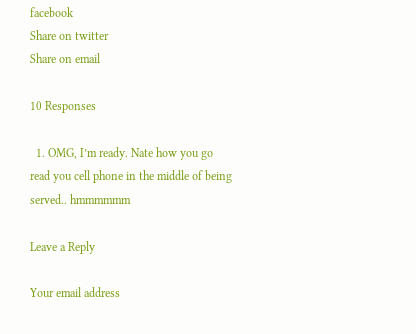facebook
Share on twitter
Share on email

10 Responses

  1. OMG, I’m ready. Nate how you go read you cell phone in the middle of being served.. hmmmmmm

Leave a Reply

Your email address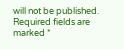will not be published. Required fields are marked *